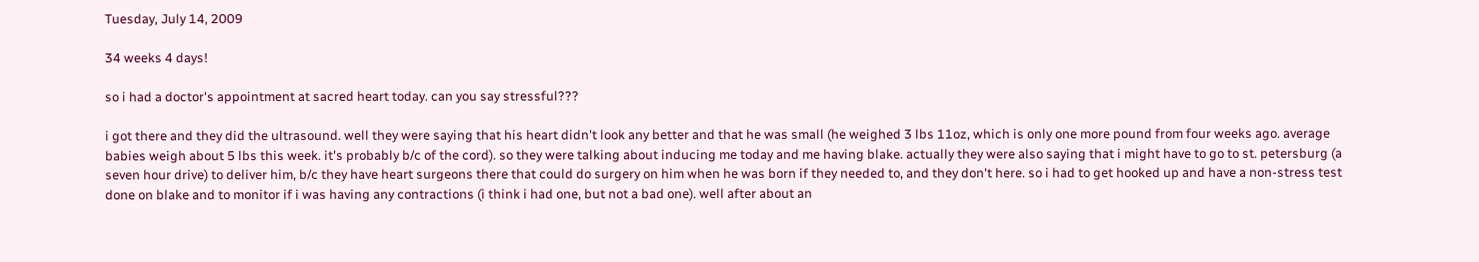Tuesday, July 14, 2009

34 weeks 4 days!

so i had a doctor's appointment at sacred heart today. can you say stressful???

i got there and they did the ultrasound. well they were saying that his heart didn't look any better and that he was small (he weighed 3 lbs 11oz, which is only one more pound from four weeks ago. average babies weigh about 5 lbs this week. it's probably b/c of the cord). so they were talking about inducing me today and me having blake. actually they were also saying that i might have to go to st. petersburg (a seven hour drive) to deliver him, b/c they have heart surgeons there that could do surgery on him when he was born if they needed to, and they don't here. so i had to get hooked up and have a non-stress test done on blake and to monitor if i was having any contractions (i think i had one, but not a bad one). well after about an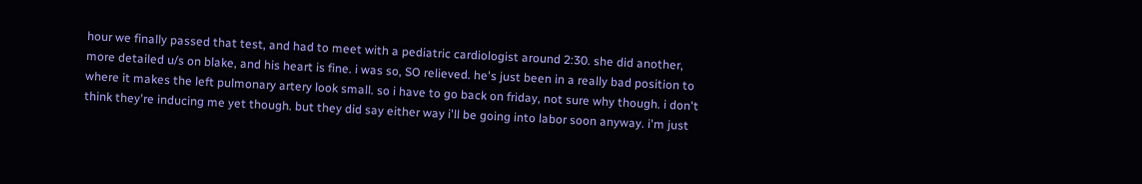hour we finally passed that test, and had to meet with a pediatric cardiologist around 2:30. she did another, more detailed u/s on blake, and his heart is fine. i was so, SO relieved. he's just been in a really bad position to where it makes the left pulmonary artery look small. so i have to go back on friday, not sure why though. i don't think they're inducing me yet though. but they did say either way i'll be going into labor soon anyway. i'm just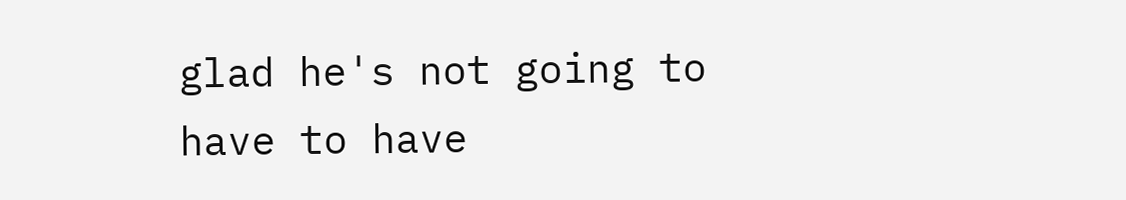glad he's not going to have to have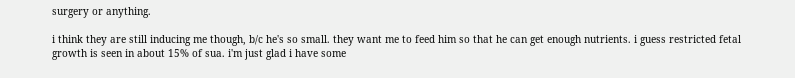surgery or anything.

i think they are still inducing me though, b/c he's so small. they want me to feed him so that he can get enough nutrients. i guess restricted fetal growth is seen in about 15% of sua. i'm just glad i have some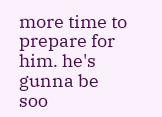more time to prepare for him. he's gunna be soo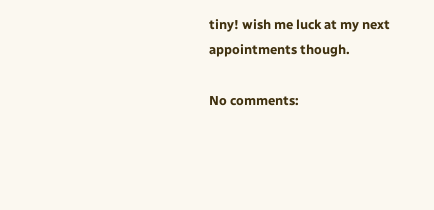tiny! wish me luck at my next appointments though.

No comments: